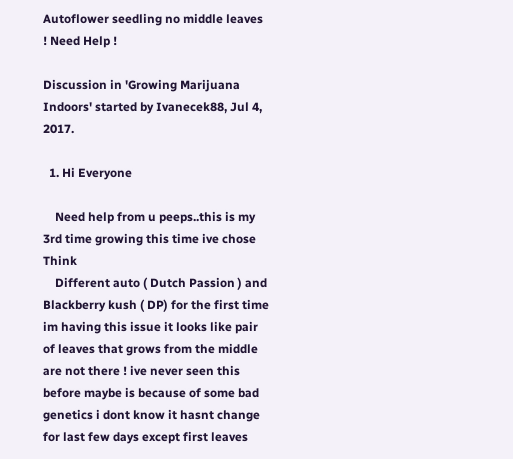Autoflower seedling no middle leaves ! Need Help !

Discussion in 'Growing Marijuana Indoors' started by Ivanecek88, Jul 4, 2017.

  1. Hi Everyone

    Need help from u peeps..this is my 3rd time growing this time ive chose Think
    Different auto ( Dutch Passion ) and Blackberry kush ( DP) for the first time im having this issue it looks like pair of leaves that grows from the middle are not there ! ive never seen this before maybe is because of some bad genetics i dont know it hasnt change for last few days except first leaves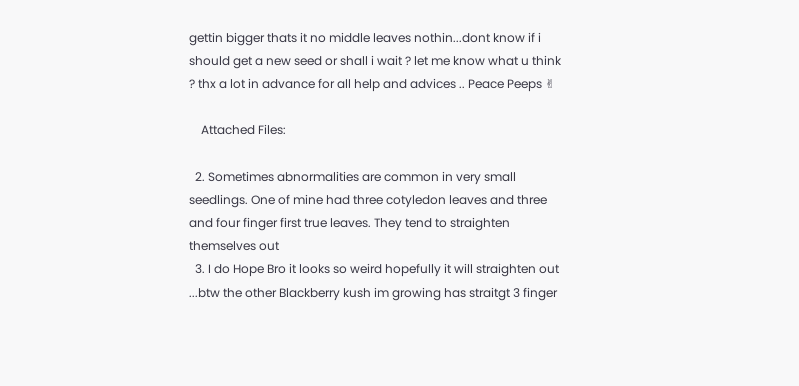gettin bigger thats it no middle leaves nothin...dont know if i should get a new seed or shall i wait ? let me know what u think ? thx a lot in advance for all help and advices .. Peace Peeps ✌

    Attached Files:

  2. Sometimes abnormalities are common in very small seedlings. One of mine had three cotyledon leaves and three and four finger first true leaves. They tend to straighten themselves out
  3. I do Hope Bro it looks so weird hopefully it will straighten out ...btw the other Blackberry kush im growing has straitgt 3 finger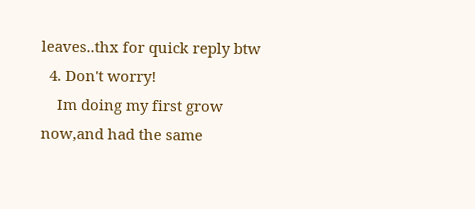leaves..thx for quick reply btw
  4. Don't worry!
    Im doing my first grow now,and had the same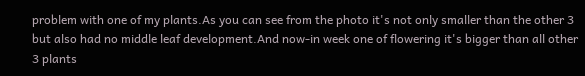problem with one of my plants.As you can see from the photo it's not only smaller than the other 3 but also had no middle leaf development.And now-in week one of flowering it's bigger than all other 3 plants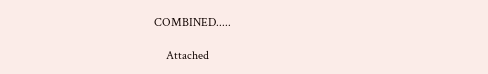COMBINED.....

    Attached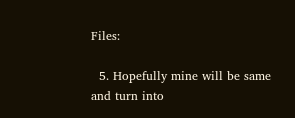Files:

  5. Hopefully mine will be same and turn into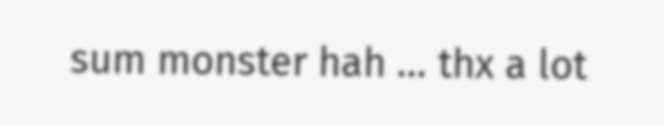sum monster hah ... thx a lot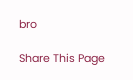bro

Share This Page